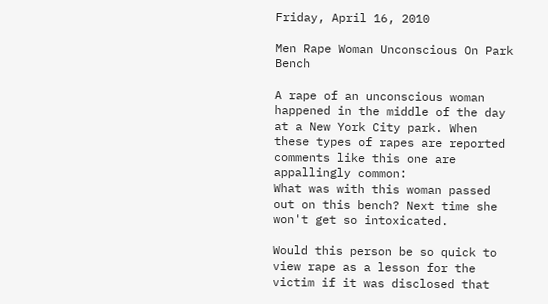Friday, April 16, 2010

Men Rape Woman Unconscious On Park Bench

A rape of an unconscious woman happened in the middle of the day at a New York City park. When these types of rapes are reported comments like this one are appallingly common:
What was with this woman passed out on this bench? Next time she won't get so intoxicated.

Would this person be so quick to view rape as a lesson for the victim if it was disclosed that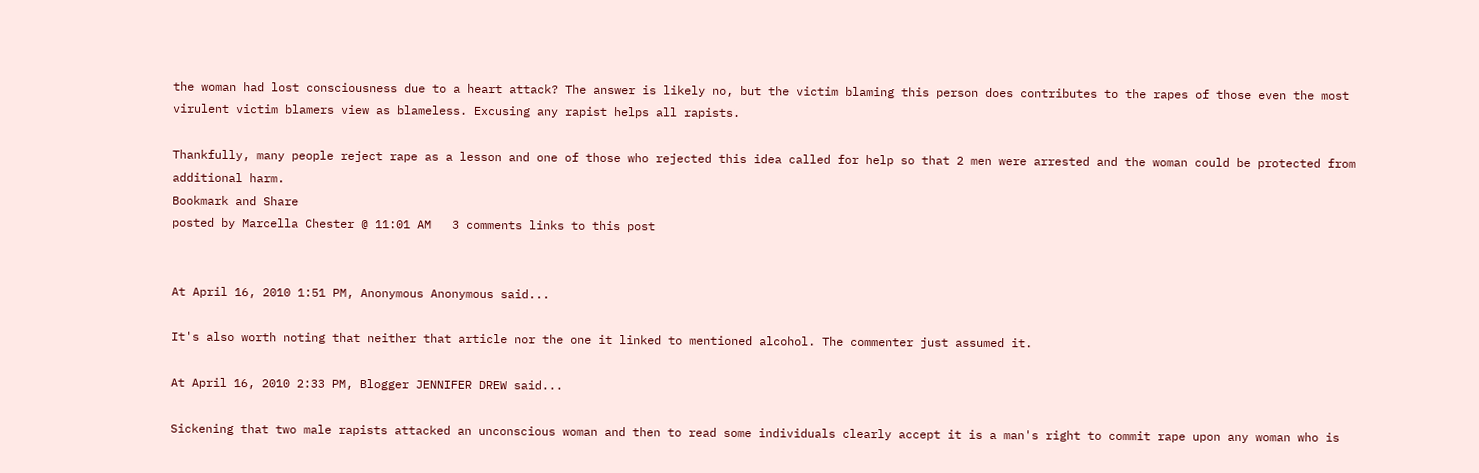the woman had lost consciousness due to a heart attack? The answer is likely no, but the victim blaming this person does contributes to the rapes of those even the most virulent victim blamers view as blameless. Excusing any rapist helps all rapists.

Thankfully, many people reject rape as a lesson and one of those who rejected this idea called for help so that 2 men were arrested and the woman could be protected from additional harm.
Bookmark and Share
posted by Marcella Chester @ 11:01 AM   3 comments links to this post


At April 16, 2010 1:51 PM, Anonymous Anonymous said...

It's also worth noting that neither that article nor the one it linked to mentioned alcohol. The commenter just assumed it.

At April 16, 2010 2:33 PM, Blogger JENNIFER DREW said...

Sickening that two male rapists attacked an unconscious woman and then to read some individuals clearly accept it is a man's right to commit rape upon any woman who is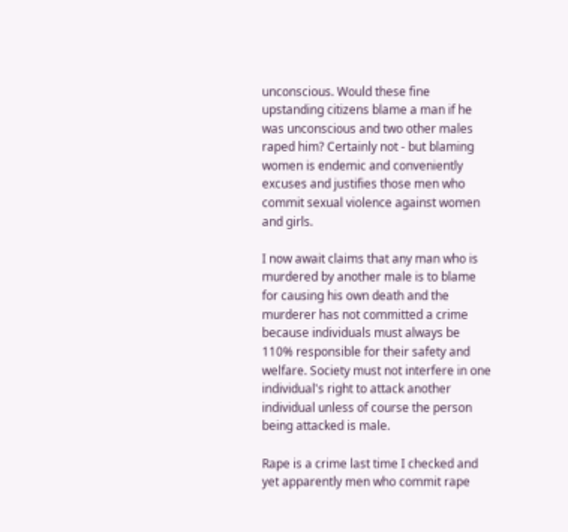unconscious. Would these fine upstanding citizens blame a man if he was unconscious and two other males raped him? Certainly not - but blaming women is endemic and conveniently excuses and justifies those men who commit sexual violence against women and girls.

I now await claims that any man who is murdered by another male is to blame for causing his own death and the murderer has not committed a crime because individuals must always be 110% responsible for their safety and welfare. Society must not interfere in one individual's right to attack another individual unless of course the person being attacked is male.

Rape is a crime last time I checked and yet apparently men who commit rape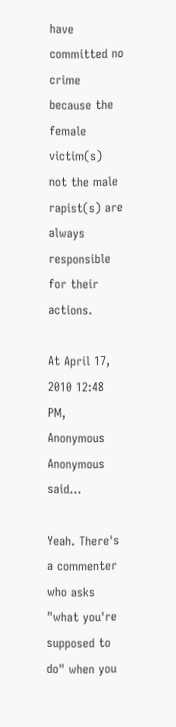have committed no crime because the female victim(s) not the male rapist(s) are always responsible for their actions.

At April 17, 2010 12:48 PM, Anonymous Anonymous said...

Yeah. There's a commenter who asks "what you're supposed to do" when you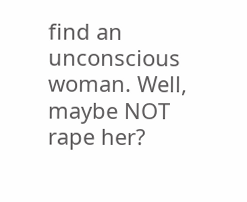find an unconscious woman. Well, maybe NOT rape her?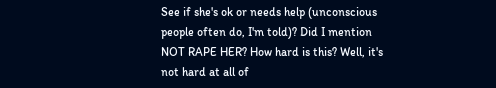See if she's ok or needs help (unconscious people often do, I'm told)? Did I mention NOT RAPE HER? How hard is this? Well, it's not hard at all of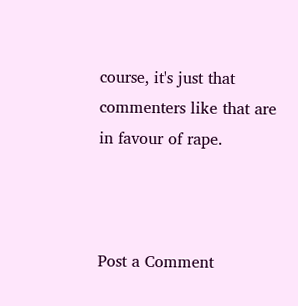course, it's just that commenters like that are in favour of rape.



Post a Comment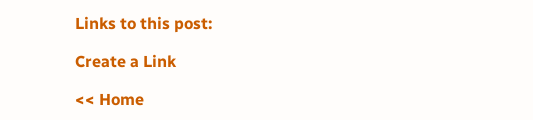Links to this post:

Create a Link

<< Home